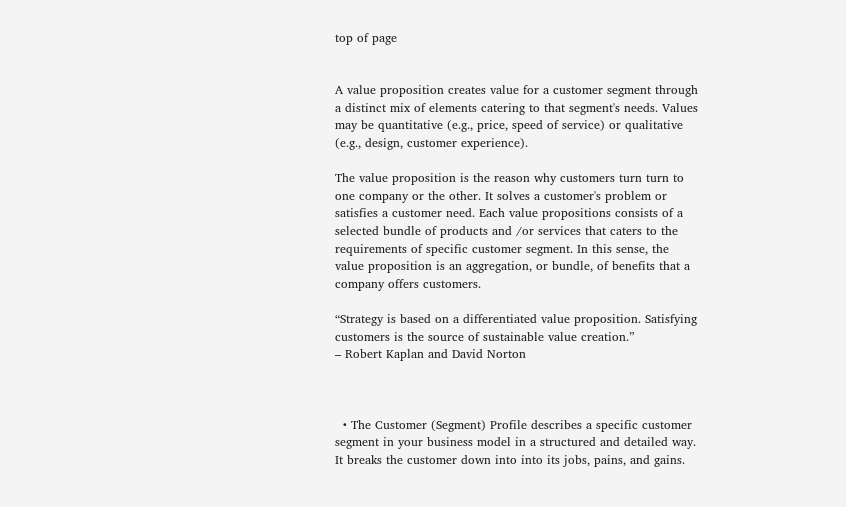top of page


A value proposition creates value for a customer segment through a distinct mix of elements catering to that segment's needs. Values may be quantitative (e.g., price, speed of service) or qualitative (e.g., design, customer experience).

The value proposition is the reason why customers turn turn to one company or the other. It solves a customer's problem or satisfies a customer need. Each value propositions consists of a selected bundle of products and /or services that caters to the requirements of specific customer segment. In this sense, the value proposition is an aggregation, or bundle, of benefits that a company offers customers.

“Strategy is based on a differentiated value proposition. Satisfying customers is the source of sustainable value creation.”
– Robert Kaplan and David Norton



  • The Customer (Segment) Profile describes a specific customer segment in your business model in a structured and detailed way. It breaks the customer down into into its jobs, pains, and gains.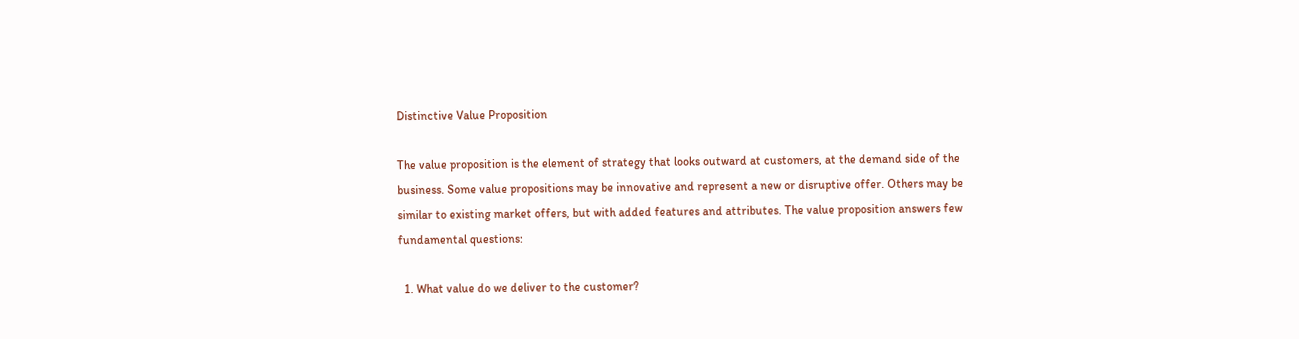Distinctive Value Proposition

The value proposition is the element of strategy that looks outward at customers, at the demand side of the business. Some value propositions may be innovative and represent a new or disruptive offer. Others may be similar to existing market offers, but with added features and attributes. The value proposition answers few fundamental questions:

  1. What value do we deliver to the customer?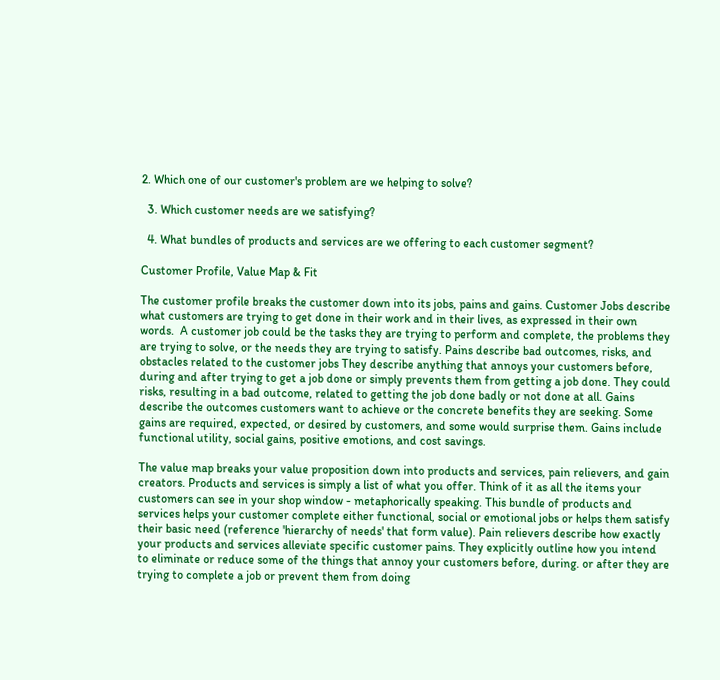2. Which one of our customer's problem are we helping to solve?

  3. Which customer needs are we satisfying?

  4. What bundles of products and services are we offering to each customer segment?

Customer Profile, Value Map & Fit

The customer profile breaks the customer down into its jobs, pains and gains. Customer Jobs describe what customers are trying to get done in their work and in their lives, as expressed in their own words.  A customer job could be the tasks they are trying to perform and complete, the problems they are trying to solve, or the needs they are trying to satisfy. Pains describe bad outcomes, risks, and obstacles related to the customer jobs They describe anything that annoys your customers before, during and after trying to get a job done or simply prevents them from getting a job done. They could risks, resulting in a bad outcome, related to getting the job done badly or not done at all. Gains describe the outcomes customers want to achieve or the concrete benefits they are seeking. Some gains are required, expected, or desired by customers, and some would surprise them. Gains include functional utility, social gains, positive emotions, and cost savings.

The value map breaks your value proposition down into products and services, pain relievers, and gain creators. Products and services is simply a list of what you offer. Think of it as all the items your customers can see in your shop window - metaphorically speaking. This bundle of products and services helps your customer complete either functional, social or emotional jobs or helps them satisfy their basic need (reference 'hierarchy of needs' that form value). Pain relievers describe how exactly your products and services alleviate specific customer pains. They explicitly outline how you intend to eliminate or reduce some of the things that annoy your customers before, during. or after they are trying to complete a job or prevent them from doing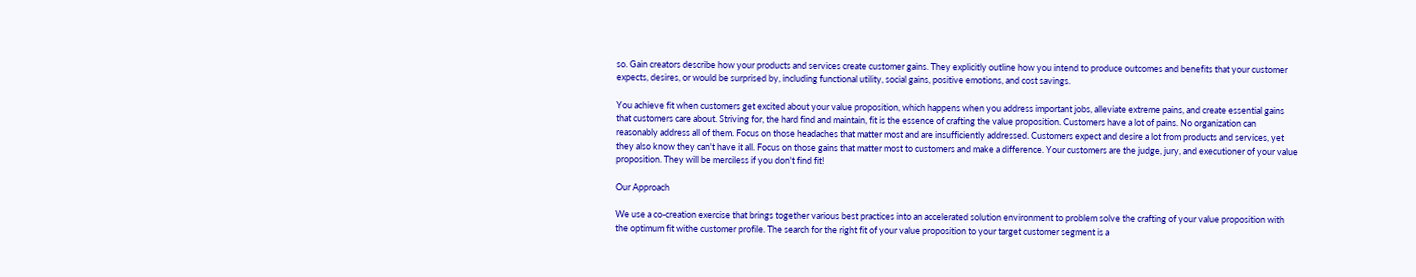so. Gain creators describe how your products and services create customer gains. They explicitly outline how you intend to produce outcomes and benefits that your customer expects, desires, or would be surprised by, including functional utility, social gains, positive emotions, and cost savings.

You achieve fit when customers get excited about your value proposition, which happens when you address important jobs, alleviate extreme pains, and create essential gains that customers care about. Striving for, the hard find and maintain, fit is the essence of crafting the value proposition. Customers have a lot of pains. No organization can reasonably address all of them. Focus on those headaches that matter most and are insufficiently addressed. Customers expect and desire a lot from products and services, yet they also know they can't have it all. Focus on those gains that matter most to customers and make a difference. Your customers are the judge, jury, and executioner of your value proposition. They will be merciless if you don't find fit!

Our Approach

We use a co-creation exercise that brings together various best practices into an accelerated solution environment to problem solve the crafting of your value proposition with the optimum fit withe customer profile. The search for the right fit of your value proposition to your target customer segment is a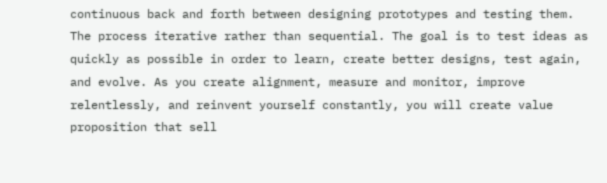continuous back and forth between designing prototypes and testing them. The process iterative rather than sequential. The goal is to test ideas as quickly as possible in order to learn, create better designs, test again, and evolve. As you create alignment, measure and monitor, improve relentlessly, and reinvent yourself constantly, you will create value proposition that sell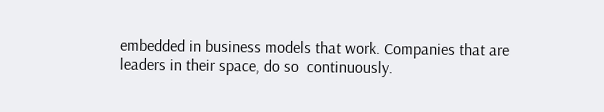embedded in business models that work. Companies that are leaders in their space, do so  continuously.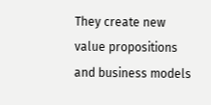They create new value propositions and business models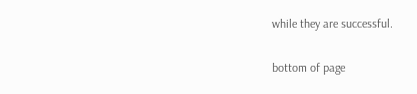while they are successful.

bottom of page